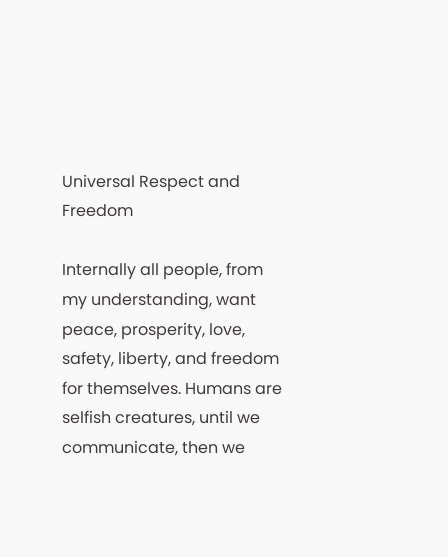Universal Respect and Freedom

Internally all people, from my understanding, want peace, prosperity, love, safety, liberty, and freedom for themselves. Humans are selfish creatures, until we communicate, then we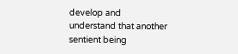develop and understand that another sentient being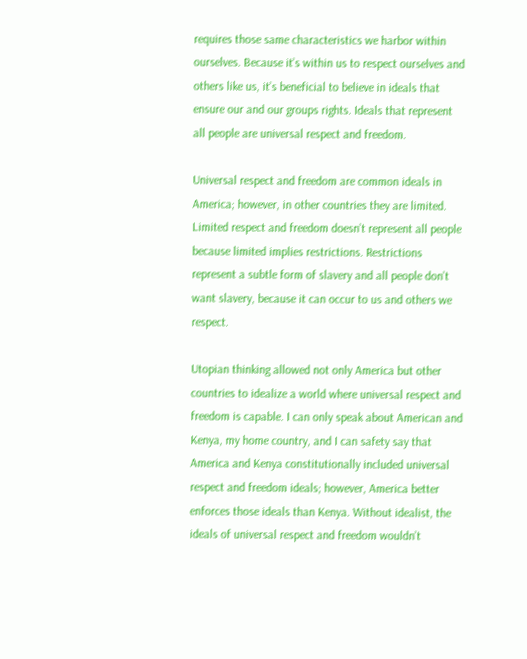requires those same characteristics we harbor within ourselves. Because it’s within us to respect ourselves and others like us, it’s beneficial to believe in ideals that ensure our and our groups rights. Ideals that represent all people are universal respect and freedom.

Universal respect and freedom are common ideals in America; however, in other countries they are limited. Limited respect and freedom doesn’t represent all people because limited implies restrictions. Restrictions represent a subtle form of slavery and all people don’t want slavery, because it can occur to us and others we respect.

Utopian thinking allowed not only America but other countries to idealize a world where universal respect and freedom is capable. I can only speak about American and Kenya, my home country, and I can safety say that America and Kenya constitutionally included universal respect and freedom ideals; however, America better enforces those ideals than Kenya. Without idealist, the ideals of universal respect and freedom wouldn’t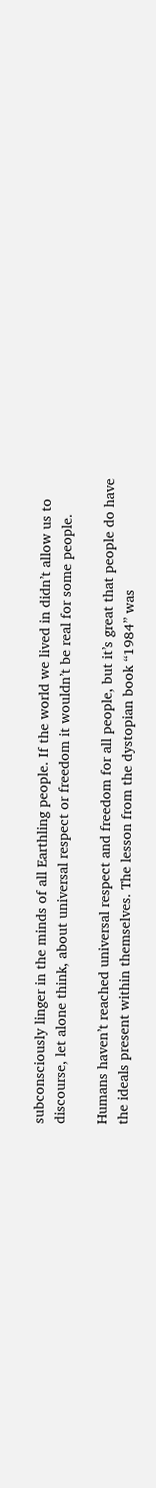subconsciously linger in the minds of all Earthling people. If the world we lived in didn’t allow us to discourse, let alone think, about universal respect or freedom it wouldn’t be real for some people.

Humans haven’t reached universal respect and freedom for all people, but it’s great that people do have the ideals present within themselves. The lesson from the dystopian book “1984” was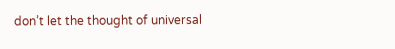don’t let the thought of universal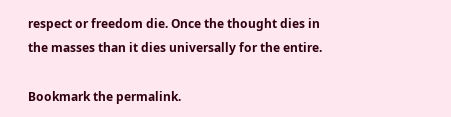respect or freedom die. Once the thought dies in the masses than it dies universally for the entire.

Bookmark the permalink.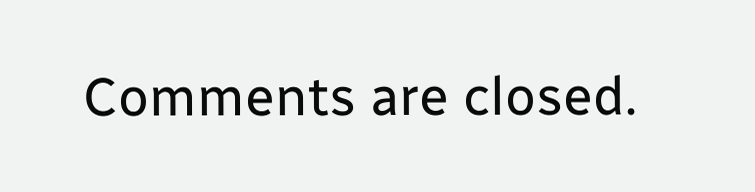Comments are closed.